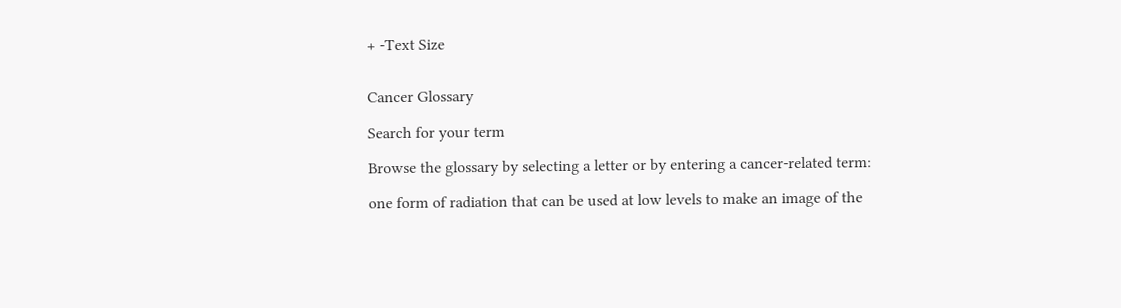+ -Text Size


Cancer Glossary

Search for your term

Browse the glossary by selecting a letter or by entering a cancer-related term:

one form of radiation that can be used at low levels to make an image of the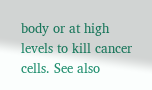body or at high levels to kill cancer cells. See also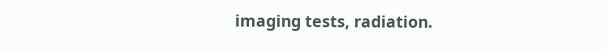imaging tests, radiation.